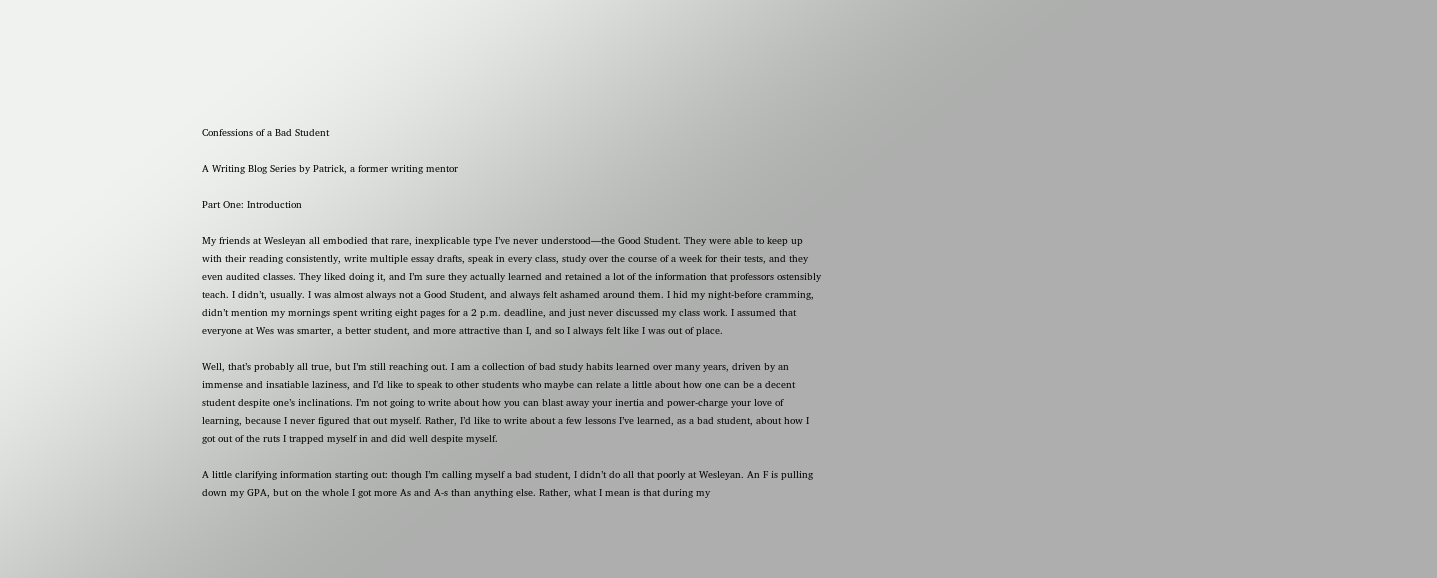Confessions of a Bad Student

A Writing Blog Series by Patrick, a former writing mentor

Part One: Introduction

My friends at Wesleyan all embodied that rare, inexplicable type I’ve never understood—the Good Student. They were able to keep up with their reading consistently, write multiple essay drafts, speak in every class, study over the course of a week for their tests, and they even audited classes. They liked doing it, and I’m sure they actually learned and retained a lot of the information that professors ostensibly teach. I didn’t, usually. I was almost always not a Good Student, and always felt ashamed around them. I hid my night-before cramming, didn’t mention my mornings spent writing eight pages for a 2 p.m. deadline, and just never discussed my class work. I assumed that everyone at Wes was smarter, a better student, and more attractive than I, and so I always felt like I was out of place.

Well, that’s probably all true, but I’m still reaching out. I am a collection of bad study habits learned over many years, driven by an immense and insatiable laziness, and I’d like to speak to other students who maybe can relate a little about how one can be a decent student despite one’s inclinations. I’m not going to write about how you can blast away your inertia and power-charge your love of learning, because I never figured that out myself. Rather, I’d like to write about a few lessons I’ve learned, as a bad student, about how I got out of the ruts I trapped myself in and did well despite myself.

A little clarifying information starting out: though I’m calling myself a bad student, I didn’t do all that poorly at Wesleyan. An F is pulling down my GPA, but on the whole I got more As and A-s than anything else. Rather, what I mean is that during my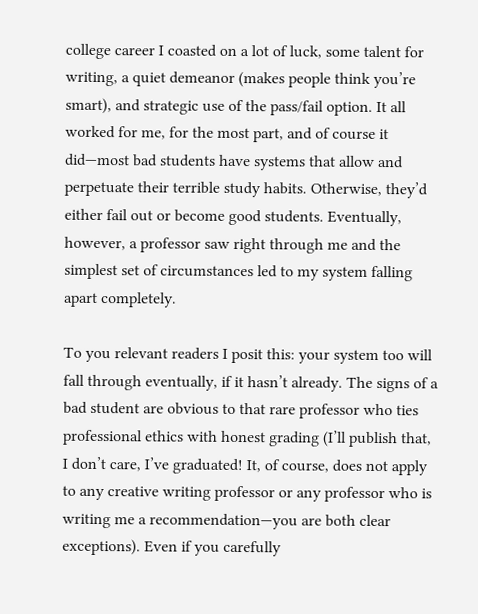college career I coasted on a lot of luck, some talent for writing, a quiet demeanor (makes people think you’re smart), and strategic use of the pass/fail option. It all worked for me, for the most part, and of course it did—most bad students have systems that allow and perpetuate their terrible study habits. Otherwise, they’d either fail out or become good students. Eventually, however, a professor saw right through me and the simplest set of circumstances led to my system falling apart completely.

To you relevant readers I posit this: your system too will fall through eventually, if it hasn’t already. The signs of a bad student are obvious to that rare professor who ties professional ethics with honest grading (I’ll publish that, I don’t care, I’ve graduated! It, of course, does not apply to any creative writing professor or any professor who is writing me a recommendation—you are both clear exceptions). Even if you carefully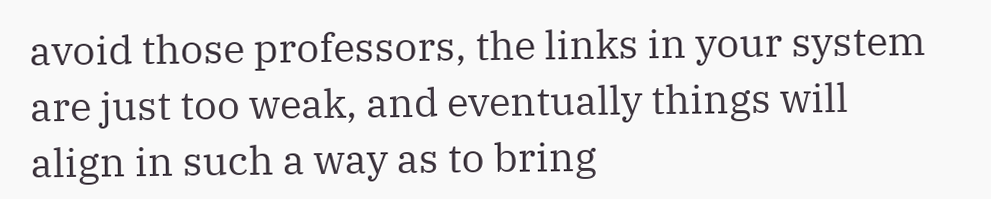avoid those professors, the links in your system are just too weak, and eventually things will align in such a way as to bring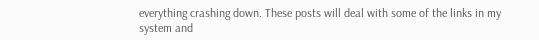everything crashing down. These posts will deal with some of the links in my system and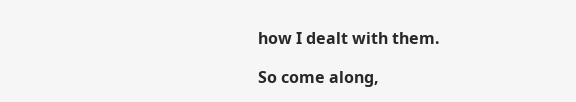how I dealt with them.

So come along,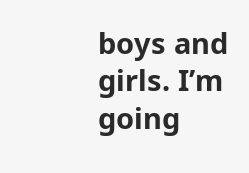boys and girls. I’m going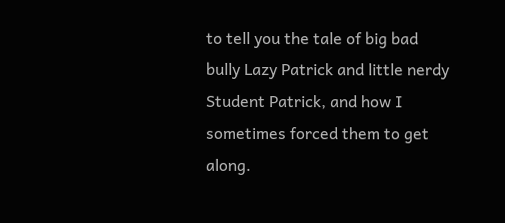to tell you the tale of big bad bully Lazy Patrick and little nerdy Student Patrick, and how I sometimes forced them to get along.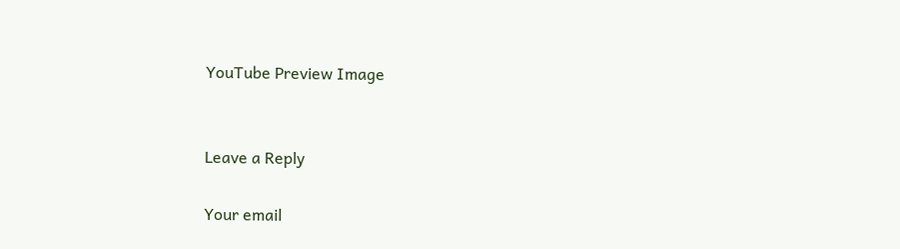YouTube Preview Image


Leave a Reply

Your email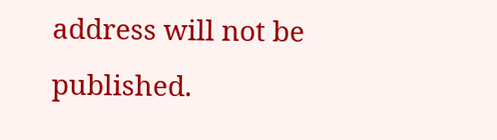address will not be published.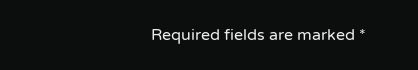Required fields are marked *